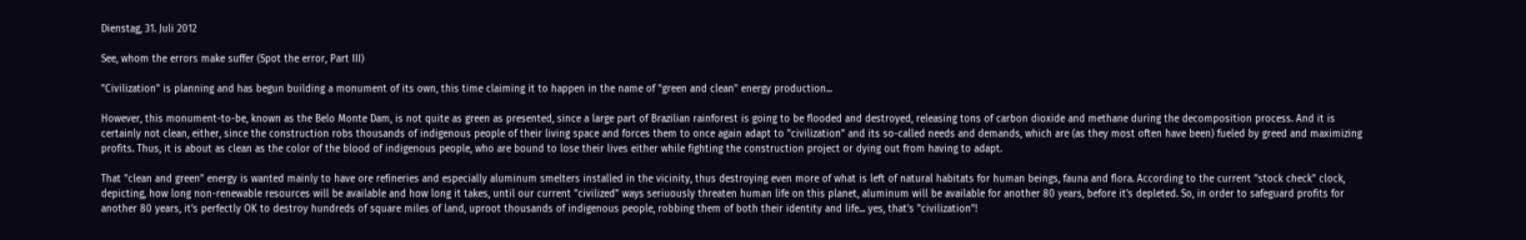Dienstag, 31. Juli 2012

See, whom the errors make suffer (Spot the error, Part III)

"Civilization" is planning and has begun building a monument of its own, this time claiming it to happen in the name of "green and clean" energy production...

However, this monument-to-be, known as the Belo Monte Dam, is not quite as green as presented, since a large part of Brazilian rainforest is going to be flooded and destroyed, releasing tons of carbon dioxide and methane during the decomposition process. And it is certainly not clean, either, since the construction robs thousands of indigenous people of their living space and forces them to once again adapt to "civilization" and its so-called needs and demands, which are (as they most often have been) fueled by greed and maximizing profits. Thus, it is about as clean as the color of the blood of indigenous people, who are bound to lose their lives either while fighting the construction project or dying out from having to adapt.

That "clean and green" energy is wanted mainly to have ore refineries and especially aluminum smelters installed in the vicinity, thus destroying even more of what is left of natural habitats for human beings, fauna and flora. According to the current "stock check" clock, depicting, how long non-renewable resources will be available and how long it takes, until our current "civilized" ways seriuously threaten human life on this planet, aluminum will be available for another 80 years, before it's depleted. So, in order to safeguard profits for another 80 years, it's perfectly OK to destroy hundreds of square miles of land, uproot thousands of indigenous people, robbing them of both their identity and life... yes, that's "civilization"!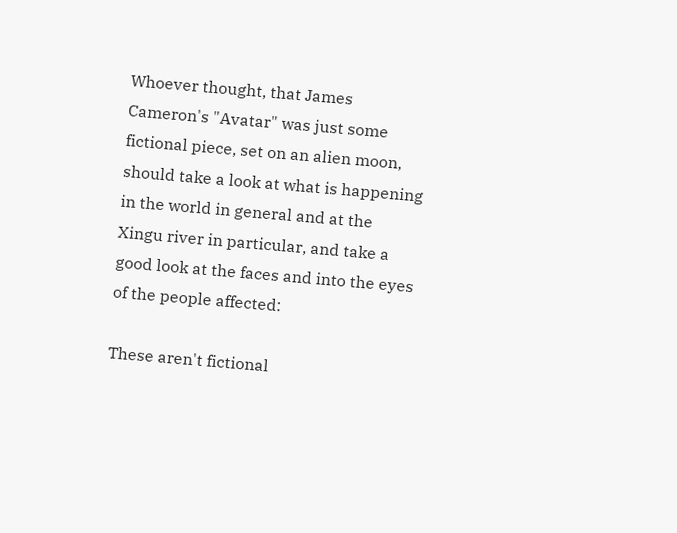Whoever thought, that James Cameron's "Avatar" was just some fictional piece, set on an alien moon, should take a look at what is happening in the world in general and at the Xingu river in particular, and take a good look at the faces and into the eyes of the people affected:

These aren't fictional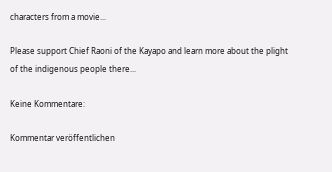characters from a movie...

Please support Chief Raoni of the Kayapo and learn more about the plight of the indigenous people there...

Keine Kommentare:

Kommentar veröffentlichen